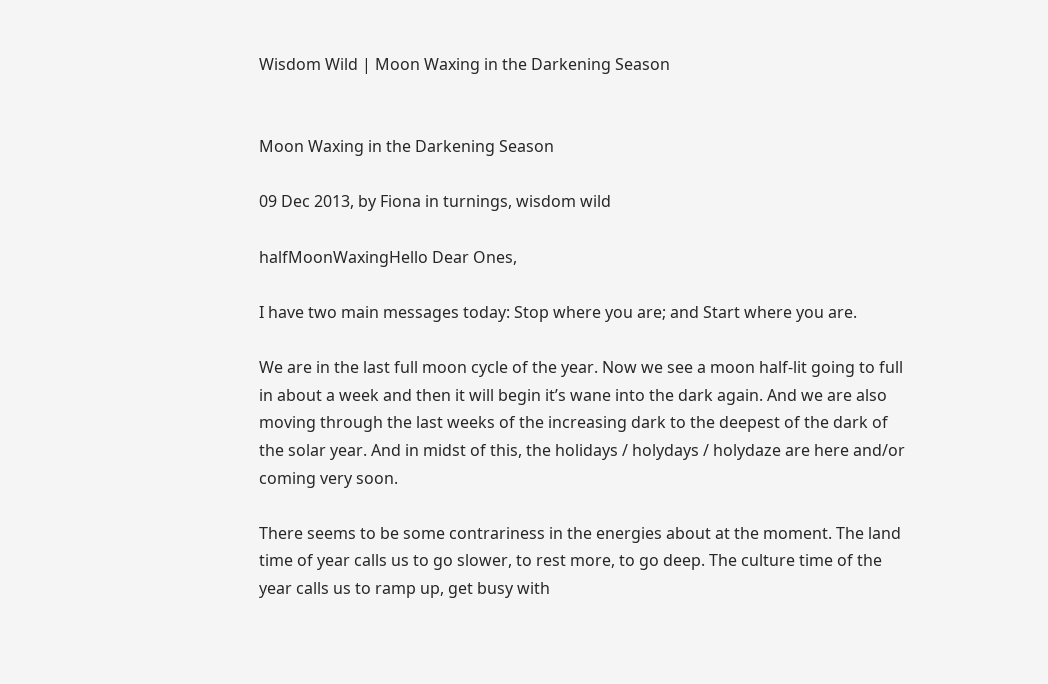Wisdom Wild | Moon Waxing in the Darkening Season


Moon Waxing in the Darkening Season

09 Dec 2013, by Fiona in turnings, wisdom wild

halfMoonWaxingHello Dear Ones,

I have two main messages today: Stop where you are; and Start where you are.

We are in the last full moon cycle of the year. Now we see a moon half-lit going to full in about a week and then it will begin it’s wane into the dark again. And we are also moving through the last weeks of the increasing dark to the deepest of the dark of the solar year. And in midst of this, the holidays / holydays / holydaze are here and/or coming very soon.

There seems to be some contrariness in the energies about at the moment. The land time of year calls us to go slower, to rest more, to go deep. The culture time of the year calls us to ramp up, get busy with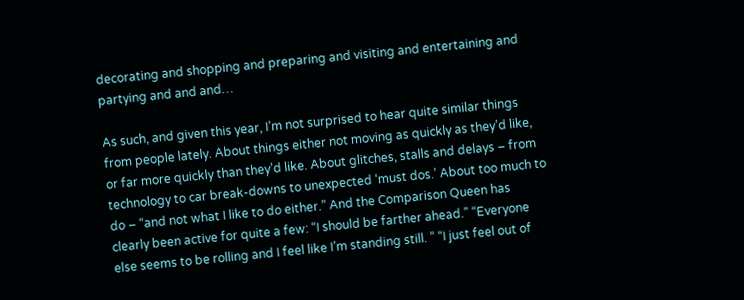decorating and shopping and preparing and visiting and entertaining and partying and and and…

As such, and given this year, I’m not surprised to hear quite similar things from people lately. About things either not moving as quickly as they’d like, or far more quickly than they’d like. About glitches, stalls and delays – from technology to car break-downs to unexpected ‘must dos.’ About too much to do – “and not what I like to do either.” And the Comparison Queen has clearly been active for quite a few: “I should be farther ahead.” “Everyone else seems to be rolling and I feel like I’m standing still. ” “I just feel out of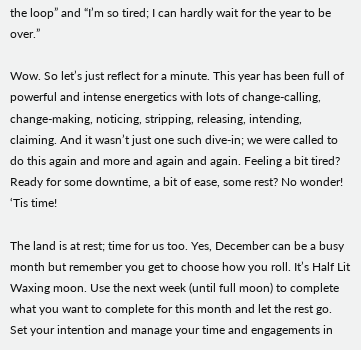the loop” and “I’m so tired; I can hardly wait for the year to be over.”

Wow. So let’s just reflect for a minute. This year has been full of powerful and intense energetics with lots of change-calling, change-making, noticing, stripping, releasing, intending, claiming. And it wasn’t just one such dive-in; we were called to do this again and more and again and again. Feeling a bit tired? Ready for some downtime, a bit of ease, some rest? No wonder! ‘Tis time!

The land is at rest; time for us too. Yes, December can be a busy month but remember you get to choose how you roll. It’s Half Lit Waxing moon. Use the next week (until full moon) to complete what you want to complete for this month and let the rest go. Set your intention and manage your time and engagements in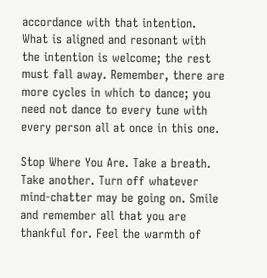accordance with that intention. What is aligned and resonant with the intention is welcome; the rest must fall away. Remember, there are more cycles in which to dance; you need not dance to every tune with every person all at once in this one.

Stop Where You Are. Take a breath. Take another. Turn off whatever mind-chatter may be going on. Smile and remember all that you are thankful for. Feel the warmth of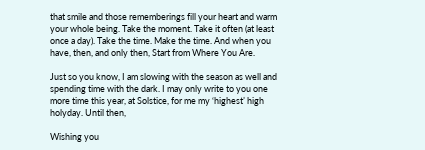that smile and those rememberings fill your heart and warm your whole being. Take the moment. Take it often (at least once a day). Take the time. Make the time. And when you have, then, and only then, Start from Where You Are.

Just so you know, I am slowing with the season as well and spending time with the dark. I may only write to you one more time this year, at Solstice, for me my ‘highest’ high holyday. Until then,

Wishing you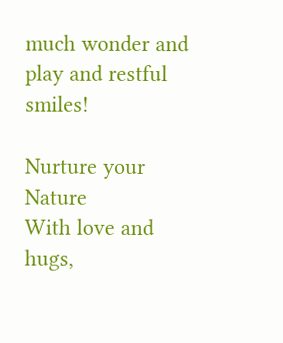much wonder and play and restful smiles!

Nurture your Nature
With love and hugs,